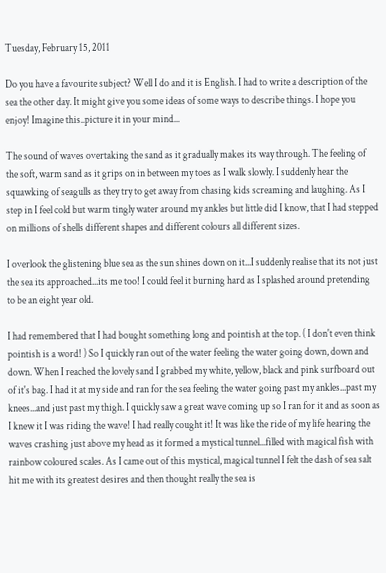Tuesday, February 15, 2011

Do you have a favourite subject? Well I do and it is English. I had to write a description of the sea the other day. It might give you some ideas of some ways to describe things. I hope you enjoy! Imagine this..picture it in your mind...

The sound of waves overtaking the sand as it gradually makes its way through. The feeling of the soft, warm sand as it grips on in between my toes as I walk slowly. I suddenly hear the squawking of seagulls as they try to get away from chasing kids screaming and laughing. As I step in I feel cold but warm tingly water around my ankles but little did I know, that I had stepped on millions of shells different shapes and different colours all different sizes.

I overlook the glistening blue sea as the sun shines down on it...I suddenly realise that its not just the sea its approached...its me too! I could feel it burning hard as I splashed around pretending to be an eight year old.

I had remembered that I had bought something long and pointish at the top. ( I don't even think pointish is a word! ) So I quickly ran out of the water feeling the water going down, down and down. When I reached the lovely sand I grabbed my white, yellow, black and pink surfboard out of it's bag. I had it at my side and ran for the sea feeling the water going past my ankles...past my knees...and just past my thigh. I quickly saw a great wave coming up so I ran for it and as soon as I knew it I was riding the wave! I had really cought it! It was like the ride of my life hearing the waves crashing just above my head as it formed a mystical tunnel...filled with magical fish with rainbow coloured scales. As I came out of this mystical, magical tunnel I felt the dash of sea salt hit me with its greatest desires and then thought really the sea is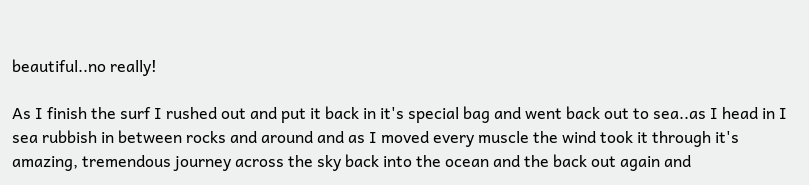beautiful..no really!

As I finish the surf I rushed out and put it back in it's special bag and went back out to sea..as I head in I sea rubbish in between rocks and around and as I moved every muscle the wind took it through it's amazing, tremendous journey across the sky back into the ocean and the back out again and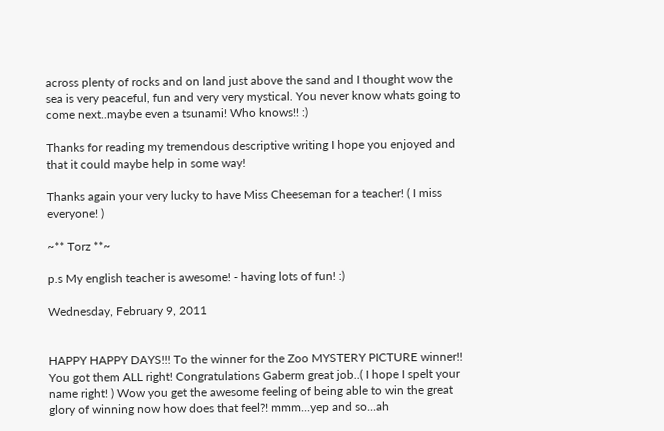across plenty of rocks and on land just above the sand and I thought wow the sea is very peaceful, fun and very very mystical. You never know whats going to come next..maybe even a tsunami! Who knows!! :)

Thanks for reading my tremendous descriptive writing I hope you enjoyed and that it could maybe help in some way!

Thanks again your very lucky to have Miss Cheeseman for a teacher! ( I miss everyone! )

~** Torz **~

p.s My english teacher is awesome! - having lots of fun! :)

Wednesday, February 9, 2011


HAPPY HAPPY DAYS!!! To the winner for the Zoo MYSTERY PICTURE winner!! You got them ALL right! Congratulations Gaberm great job..( I hope I spelt your name right! ) Wow you get the awesome feeling of being able to win the great glory of winning now how does that feel?! mmm...yep and so...ah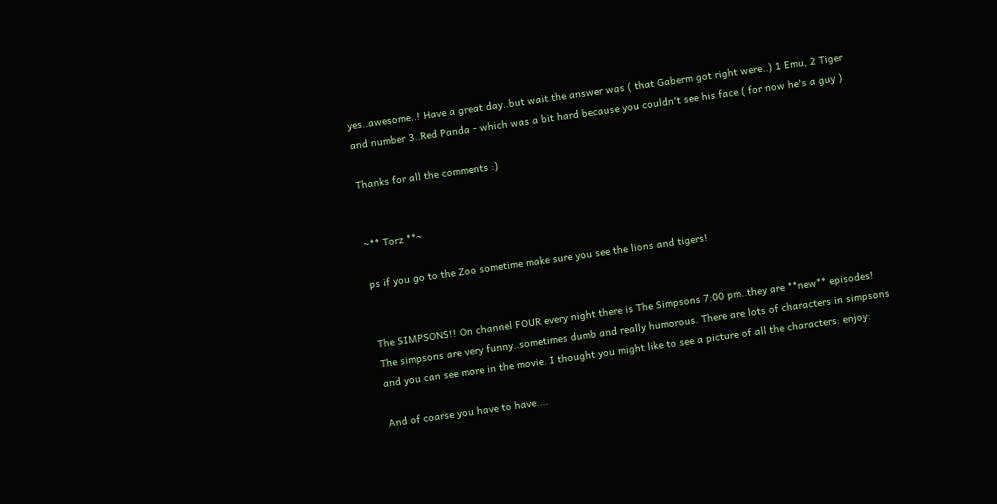yes..awesome..! Have a great day..but wait the answer was ( that Gaberm got right were..) 1 Emu, 2 Tiger and number 3..Red Panda - which was a bit hard because you couldn't see his face ( for now he's a guy )

Thanks for all the comments :)


~** Torz **~

ps if you go to the Zoo sometime make sure you see the lions and tigers!


The SIMPSONS!! On channel FOUR every night there is The Simpsons 7:00 pm..they are **new** episodes! The simpsons are very funny..sometimes dumb and really humorous. There are lots of characters in simpsons and you can see more in the movie. I thought you might like to see a picture of all the characters: enjoy:

And of coarse you have to have....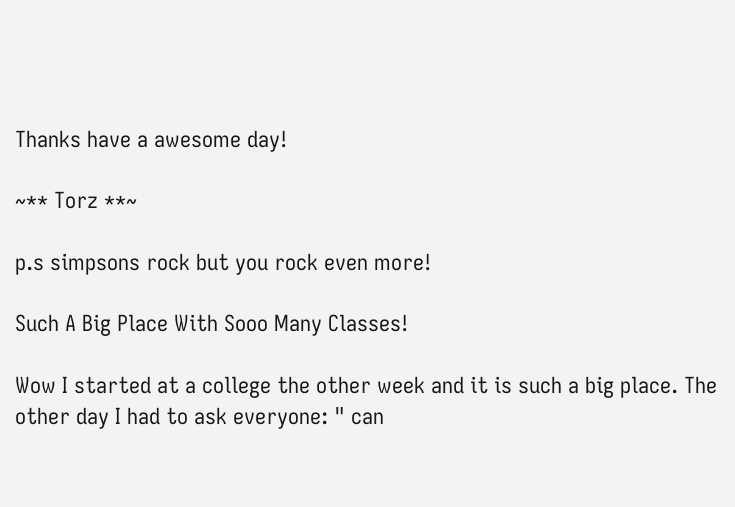Thanks have a awesome day!

~** Torz **~

p.s simpsons rock but you rock even more!

Such A Big Place With Sooo Many Classes!

Wow I started at a college the other week and it is such a big place. The other day I had to ask everyone: " can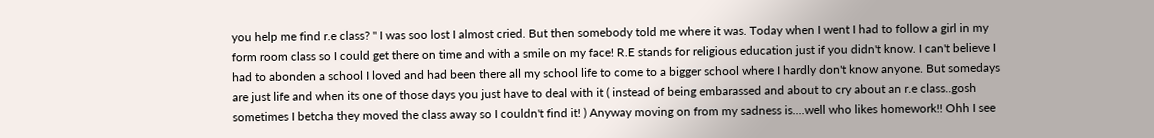you help me find r.e class? " I was soo lost I almost cried. But then somebody told me where it was. Today when I went I had to follow a girl in my form room class so I could get there on time and with a smile on my face! R.E stands for religious education just if you didn't know. I can't believe I had to abonden a school I loved and had been there all my school life to come to a bigger school where I hardly don't know anyone. But somedays are just life and when its one of those days you just have to deal with it ( instead of being embarassed and about to cry about an r.e class..gosh sometimes I betcha they moved the class away so I couldn't find it! ) Anyway moving on from my sadness is....well who likes homework!! Ohh I see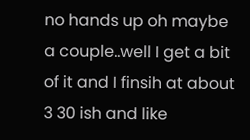no hands up oh maybe a couple..well I get a bit of it and I finsih at about 3 30 ish and like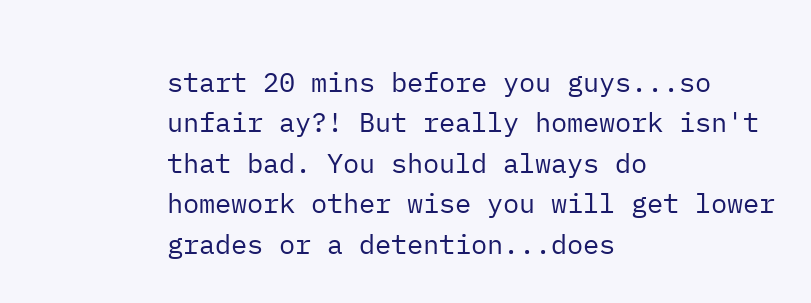start 20 mins before you guys...so unfair ay?! But really homework isn't that bad. You should always do homework other wise you will get lower grades or a detention...does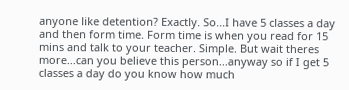anyone like detention? Exactly. So...I have 5 classes a day and then form time. Form time is when you read for 15 mins and talk to your teacher. Simple. But wait theres more...can you believe this person...anyway so if I get 5 classes a day do you know how much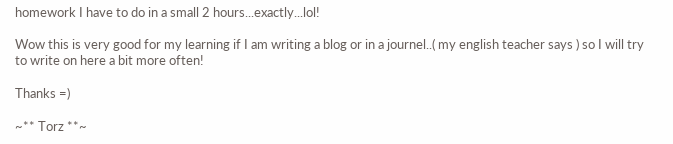homework I have to do in a small 2 hours...exactly...lol!

Wow this is very good for my learning if I am writing a blog or in a journel..( my english teacher says ) so I will try to write on here a bit more often!

Thanks =)

~** Torz **~